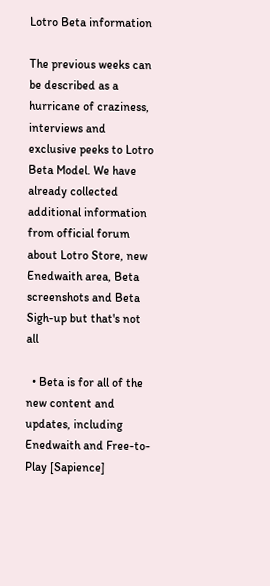Lotro Beta information

The previous weeks can be described as a hurricane of craziness, interviews and  exclusive peeks to Lotro Beta Model. We have already collected additional information from official forum about Lotro Store, new Enedwaith area, Beta screenshots and Beta Sigh-up but that's not all

  • Beta is for all of the new content and updates, including Enedwaith and Free-to-Play [Sapience]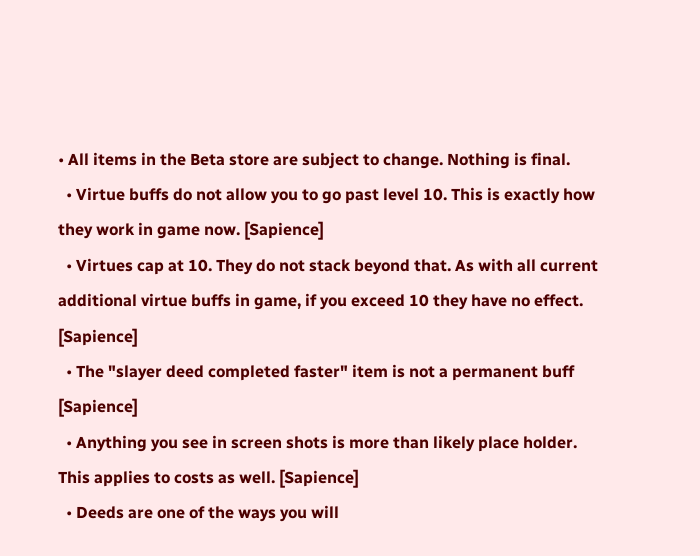• All items in the Beta store are subject to change. Nothing is final.
  • Virtue buffs do not allow you to go past level 10. This is exactly how they work in game now. [Sapience]
  • Virtues cap at 10. They do not stack beyond that. As with all current additional virtue buffs in game, if you exceed 10 they have no effect. [Sapience]
  • The "slayer deed completed faster" item is not a permanent buff [Sapience]
  • Anything you see in screen shots is more than likely place holder. This applies to costs as well. [Sapience]
  • Deeds are one of the ways you will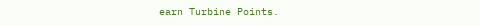earn Turbine Points.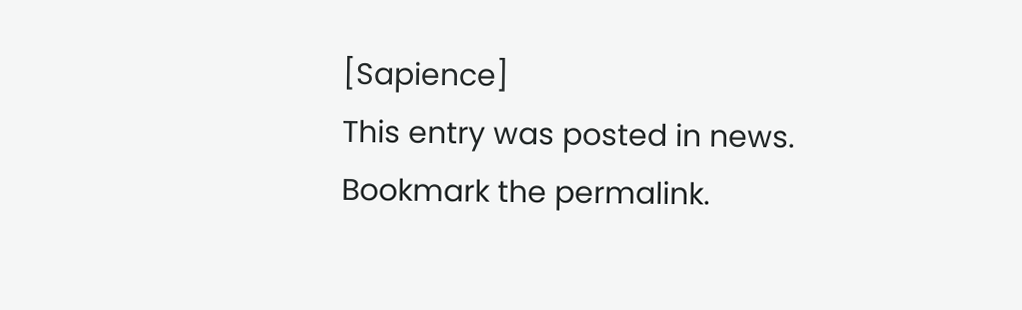[Sapience]
This entry was posted in news. Bookmark the permalink.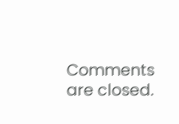Comments are closed.